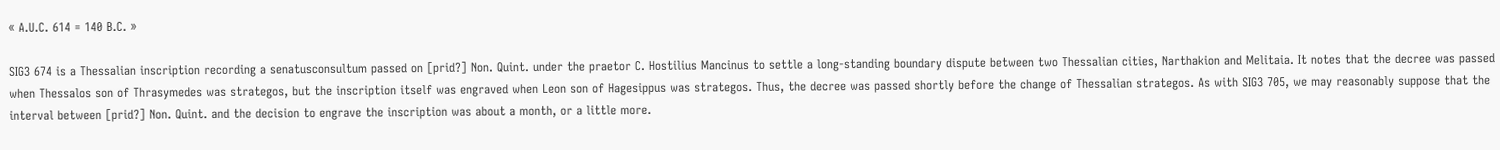« A.U.C. 614 = 140 B.C. »

SIG3 674 is a Thessalian inscription recording a senatusconsultum passed on [prid?] Non. Quint. under the praetor C. Hostilius Mancinus to settle a long-standing boundary dispute between two Thessalian cities, Narthakion and Melitaia. It notes that the decree was passed when Thessalos son of Thrasymedes was strategos, but the inscription itself was engraved when Leon son of Hagesippus was strategos. Thus, the decree was passed shortly before the change of Thessalian strategos. As with SIG3 705, we may reasonably suppose that the interval between [prid?] Non. Quint. and the decision to engrave the inscription was about a month, or a little more.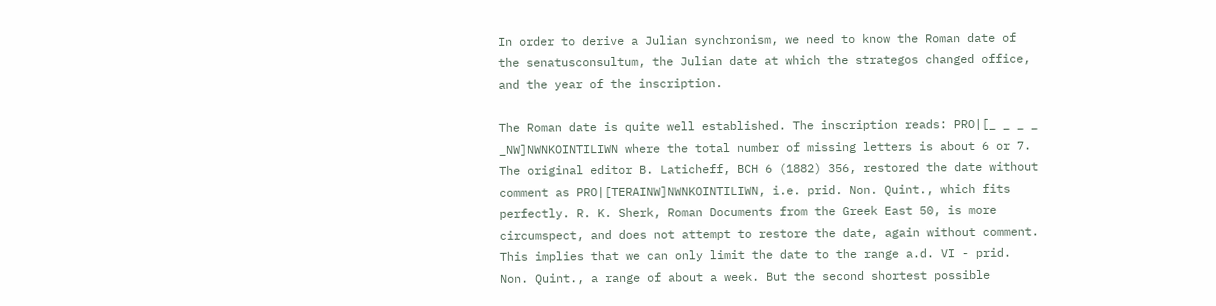In order to derive a Julian synchronism, we need to know the Roman date of the senatusconsultum, the Julian date at which the strategos changed office, and the year of the inscription.

The Roman date is quite well established. The inscription reads: PRO|[_ _ _ _ _NW]NWNKOINTILIWN where the total number of missing letters is about 6 or 7. The original editor B. Laticheff, BCH 6 (1882) 356, restored the date without comment as PRO|[TERAINW]NWNKOINTILIWN, i.e. prid. Non. Quint., which fits perfectly. R. K. Sherk, Roman Documents from the Greek East 50, is more circumspect, and does not attempt to restore the date, again without comment. This implies that we can only limit the date to the range a.d. VI - prid. Non. Quint., a range of about a week. But the second shortest possible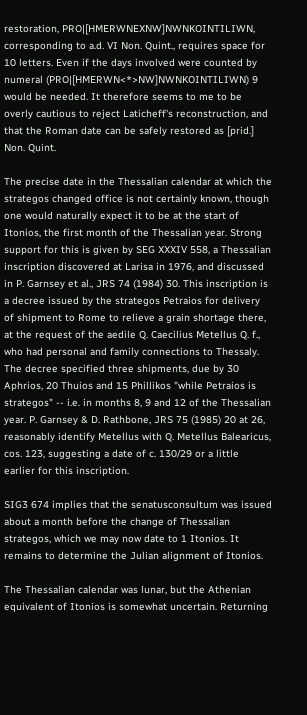restoration, PRO|[HMERWNEXNW]NWNKOINTILIWN, corresponding to a.d. VI Non. Quint., requires space for 10 letters. Even if the days involved were counted by numeral (PRO|[HMERWN<*>NW]NWNKOINTILIWN) 9 would be needed. It therefore seems to me to be overly cautious to reject Laticheff's reconstruction, and that the Roman date can be safely restored as [prid.] Non. Quint.

The precise date in the Thessalian calendar at which the strategos changed office is not certainly known, though one would naturally expect it to be at the start of Itonios, the first month of the Thessalian year. Strong support for this is given by SEG XXXIV 558, a Thessalian inscription discovered at Larisa in 1976, and discussed in P. Garnsey et al., JRS 74 (1984) 30. This inscription is a decree issued by the strategos Petraios for delivery of shipment to Rome to relieve a grain shortage there, at the request of the aedile Q. Caecilius Metellus Q. f., who had personal and family connections to Thessaly. The decree specified three shipments, due by 30 Aphrios, 20 Thuios and 15 Phillikos "while Petraios is strategos" -- i.e. in months 8, 9 and 12 of the Thessalian year. P. Garnsey & D. Rathbone, JRS 75 (1985) 20 at 26, reasonably identify Metellus with Q. Metellus Balearicus, cos. 123, suggesting a date of c. 130/29 or a little earlier for this inscription.

SIG3 674 implies that the senatusconsultum was issued about a month before the change of Thessalian strategos, which we may now date to 1 Itonios. It remains to determine the Julian alignment of Itonios.

The Thessalian calendar was lunar, but the Athenian equivalent of Itonios is somewhat uncertain. Returning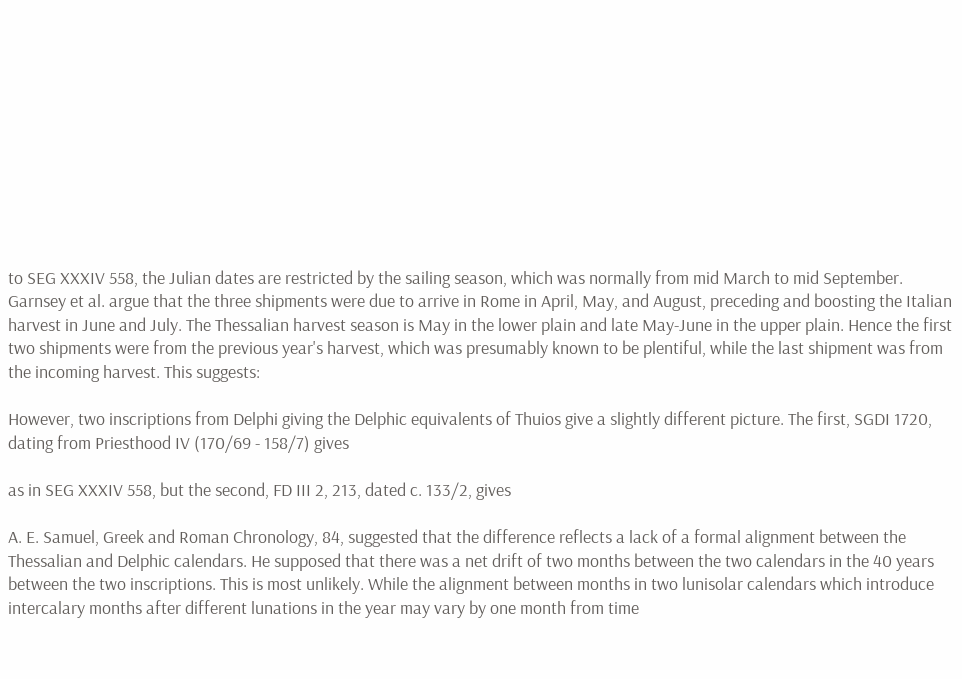to SEG XXXIV 558, the Julian dates are restricted by the sailing season, which was normally from mid March to mid September. Garnsey et al. argue that the three shipments were due to arrive in Rome in April, May, and August, preceding and boosting the Italian harvest in June and July. The Thessalian harvest season is May in the lower plain and late May-June in the upper plain. Hence the first two shipments were from the previous year's harvest, which was presumably known to be plentiful, while the last shipment was from the incoming harvest. This suggests:

However, two inscriptions from Delphi giving the Delphic equivalents of Thuios give a slightly different picture. The first, SGDI 1720, dating from Priesthood IV (170/69 - 158/7) gives

as in SEG XXXIV 558, but the second, FD III 2, 213, dated c. 133/2, gives

A. E. Samuel, Greek and Roman Chronology, 84, suggested that the difference reflects a lack of a formal alignment between the Thessalian and Delphic calendars. He supposed that there was a net drift of two months between the two calendars in the 40 years between the two inscriptions. This is most unlikely. While the alignment between months in two lunisolar calendars which introduce intercalary months after different lunations in the year may vary by one month from time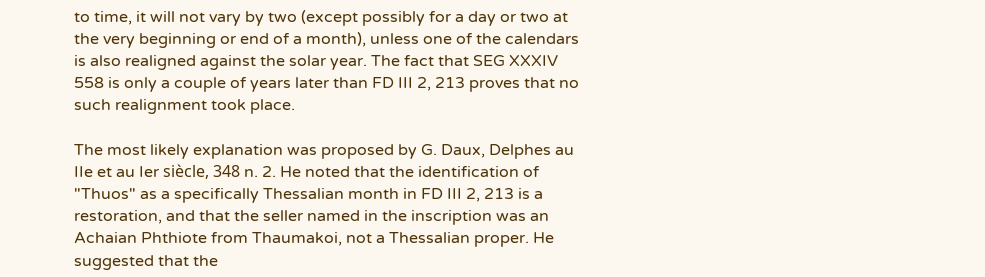to time, it will not vary by two (except possibly for a day or two at the very beginning or end of a month), unless one of the calendars is also realigned against the solar year. The fact that SEG XXXIV 558 is only a couple of years later than FD III 2, 213 proves that no such realignment took place.

The most likely explanation was proposed by G. Daux, Delphes au IIe et au Ier siècle, 348 n. 2. He noted that the identification of "Thuos" as a specifically Thessalian month in FD III 2, 213 is a restoration, and that the seller named in the inscription was an Achaian Phthiote from Thaumakoi, not a Thessalian proper. He suggested that the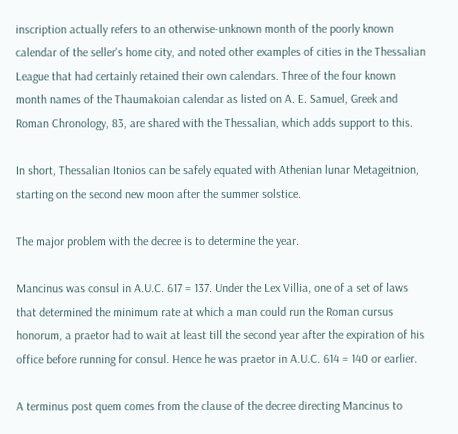inscription actually refers to an otherwise-unknown month of the poorly known calendar of the seller's home city, and noted other examples of cities in the Thessalian League that had certainly retained their own calendars. Three of the four known month names of the Thaumakoian calendar as listed on A. E. Samuel, Greek and Roman Chronology, 83, are shared with the Thessalian, which adds support to this.

In short, Thessalian Itonios can be safely equated with Athenian lunar Metageitnion, starting on the second new moon after the summer solstice.

The major problem with the decree is to determine the year.

Mancinus was consul in A.U.C. 617 = 137. Under the Lex Villia, one of a set of laws that determined the minimum rate at which a man could run the Roman cursus honorum, a praetor had to wait at least till the second year after the expiration of his office before running for consul. Hence he was praetor in A.U.C. 614 = 140 or earlier.

A terminus post quem comes from the clause of the decree directing Mancinus to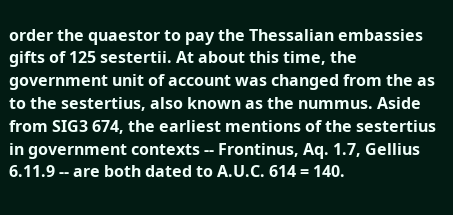order the quaestor to pay the Thessalian embassies gifts of 125 sestertii. At about this time, the government unit of account was changed from the as to the sestertius, also known as the nummus. Aside from SIG3 674, the earliest mentions of the sestertius in government contexts -- Frontinus, Aq. 1.7, Gellius 6.11.9 -- are both dated to A.U.C. 614 = 140.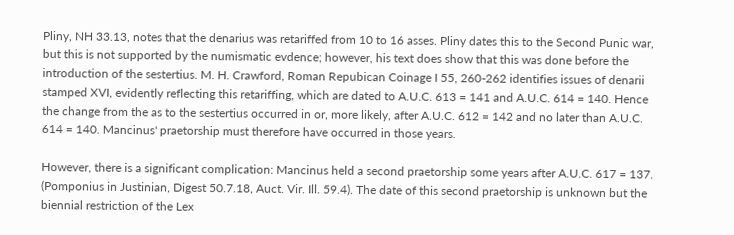Pliny, NH 33.13, notes that the denarius was retariffed from 10 to 16 asses. Pliny dates this to the Second Punic war, but this is not supported by the numismatic evdence; however, his text does show that this was done before the introduction of the sestertius. M. H. Crawford, Roman Repubican Coinage I 55, 260-262 identifies issues of denarii stamped XVI, evidently reflecting this retariffing, which are dated to A.U.C. 613 = 141 and A.U.C. 614 = 140. Hence the change from the as to the sestertius occurred in or, more likely, after A.U.C. 612 = 142 and no later than A.U.C. 614 = 140. Mancinus' praetorship must therefore have occurred in those years.

However, there is a significant complication: Mancinus held a second praetorship some years after A.U.C. 617 = 137. (Pomponius in Justinian, Digest 50.7.18, Auct. Vir. Ill. 59.4). The date of this second praetorship is unknown but the biennial restriction of the Lex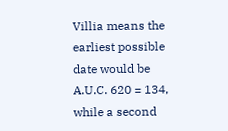Villia means the earliest possible date would be A.U.C. 620 = 134, while a second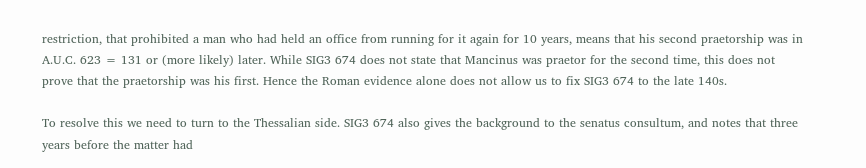restriction, that prohibited a man who had held an office from running for it again for 10 years, means that his second praetorship was in A.U.C. 623 = 131 or (more likely) later. While SIG3 674 does not state that Mancinus was praetor for the second time, this does not prove that the praetorship was his first. Hence the Roman evidence alone does not allow us to fix SIG3 674 to the late 140s.

To resolve this we need to turn to the Thessalian side. SIG3 674 also gives the background to the senatus consultum, and notes that three years before the matter had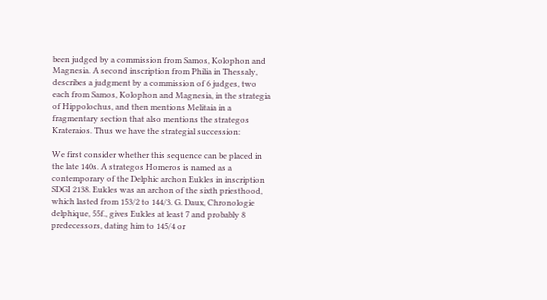been judged by a commission from Samos, Kolophon and Magnesia. A second inscription from Philia in Thessaly, describes a judgment by a commission of 6 judges, two each from Samos, Kolophon and Magnesia, in the strategia of Hippolochus, and then mentions Melitaia in a fragmentary section that also mentions the strategos Krateraios. Thus we have the strategial succession:

We first consider whether this sequence can be placed in the late 140s. A strategos Homeros is named as a contemporary of the Delphic archon Eukles in inscription SDGI 2138. Eukles was an archon of the sixth priesthood, which lasted from 153/2 to 144/3. G. Daux, Chronologie delphique, 55f., gives Eukles at least 7 and probably 8 predecessors, dating him to 145/4 or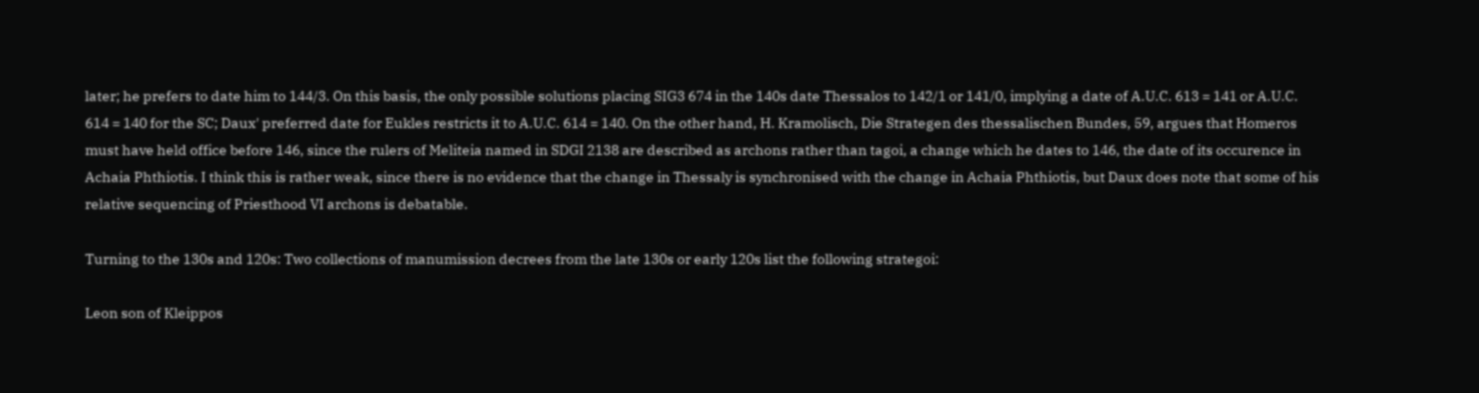later; he prefers to date him to 144/3. On this basis, the only possible solutions placing SIG3 674 in the 140s date Thessalos to 142/1 or 141/0, implying a date of A.U.C. 613 = 141 or A.U.C. 614 = 140 for the SC; Daux' preferred date for Eukles restricts it to A.U.C. 614 = 140. On the other hand, H. Kramolisch, Die Strategen des thessalischen Bundes, 59, argues that Homeros must have held office before 146, since the rulers of Meliteia named in SDGI 2138 are described as archons rather than tagoi, a change which he dates to 146, the date of its occurence in Achaia Phthiotis. I think this is rather weak, since there is no evidence that the change in Thessaly is synchronised with the change in Achaia Phthiotis, but Daux does note that some of his relative sequencing of Priesthood VI archons is debatable.

Turning to the 130s and 120s: Two collections of manumission decrees from the late 130s or early 120s list the following strategoi:

Leon son of Kleippos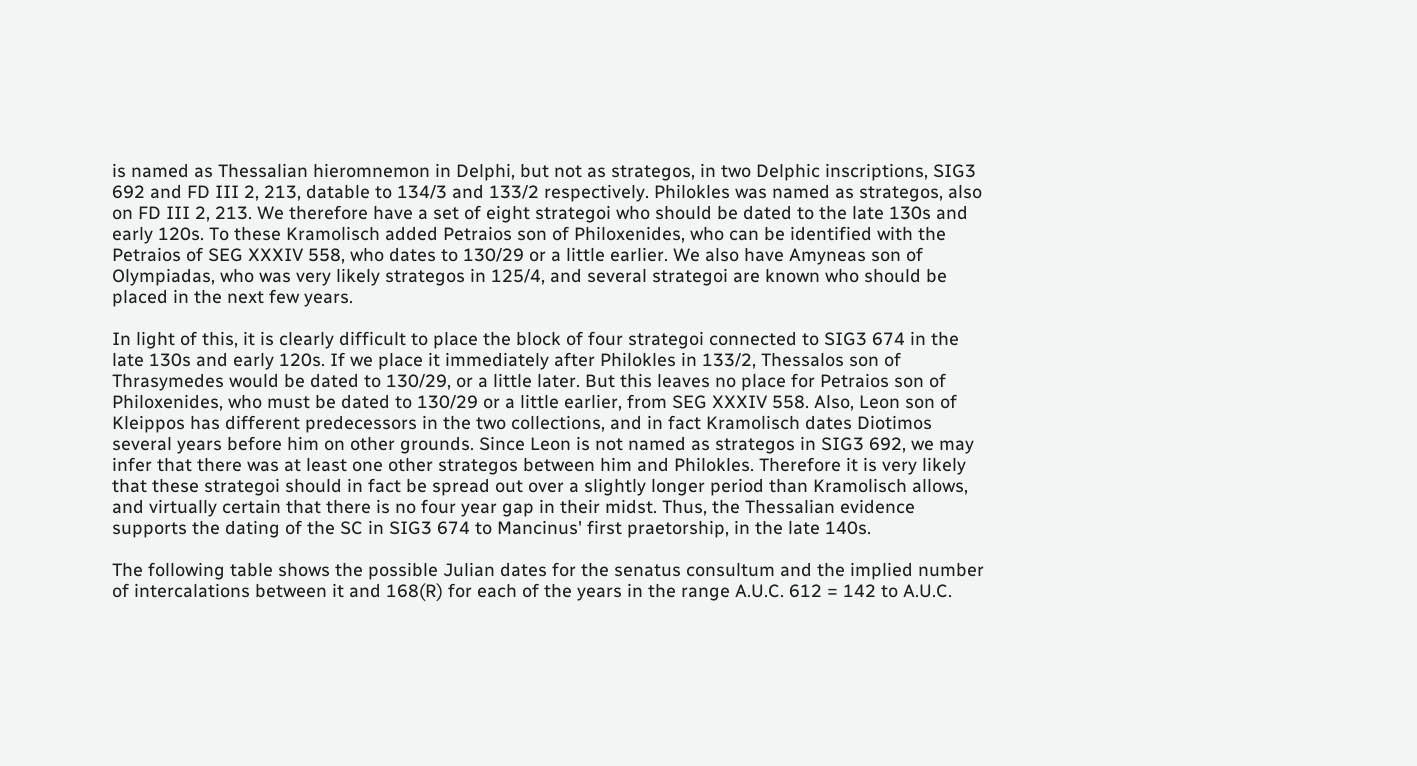is named as Thessalian hieromnemon in Delphi, but not as strategos, in two Delphic inscriptions, SIG3 692 and FD III 2, 213, datable to 134/3 and 133/2 respectively. Philokles was named as strategos, also on FD III 2, 213. We therefore have a set of eight strategoi who should be dated to the late 130s and early 120s. To these Kramolisch added Petraios son of Philoxenides, who can be identified with the Petraios of SEG XXXIV 558, who dates to 130/29 or a little earlier. We also have Amyneas son of Olympiadas, who was very likely strategos in 125/4, and several strategoi are known who should be placed in the next few years.

In light of this, it is clearly difficult to place the block of four strategoi connected to SIG3 674 in the late 130s and early 120s. If we place it immediately after Philokles in 133/2, Thessalos son of Thrasymedes would be dated to 130/29, or a little later. But this leaves no place for Petraios son of Philoxenides, who must be dated to 130/29 or a little earlier, from SEG XXXIV 558. Also, Leon son of Kleippos has different predecessors in the two collections, and in fact Kramolisch dates Diotimos several years before him on other grounds. Since Leon is not named as strategos in SIG3 692, we may infer that there was at least one other strategos between him and Philokles. Therefore it is very likely that these strategoi should in fact be spread out over a slightly longer period than Kramolisch allows, and virtually certain that there is no four year gap in their midst. Thus, the Thessalian evidence supports the dating of the SC in SIG3 674 to Mancinus' first praetorship, in the late 140s.

The following table shows the possible Julian dates for the senatus consultum and the implied number of intercalations between it and 168(R) for each of the years in the range A.U.C. 612 = 142 to A.U.C.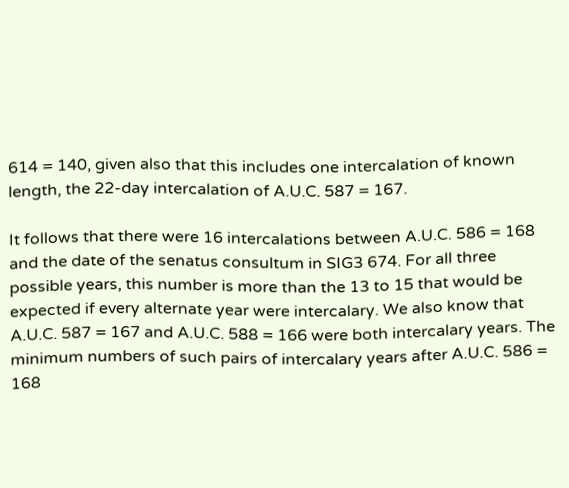614 = 140, given also that this includes one intercalation of known length, the 22-day intercalation of A.U.C. 587 = 167.

It follows that there were 16 intercalations between A.U.C. 586 = 168 and the date of the senatus consultum in SIG3 674. For all three possible years, this number is more than the 13 to 15 that would be expected if every alternate year were intercalary. We also know that A.U.C. 587 = 167 and A.U.C. 588 = 166 were both intercalary years. The minimum numbers of such pairs of intercalary years after A.U.C. 586 = 168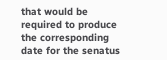that would be required to produce the corresponding date for the senatus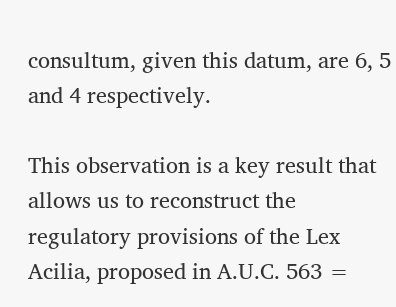consultum, given this datum, are 6, 5 and 4 respectively.

This observation is a key result that allows us to reconstruct the regulatory provisions of the Lex Acilia, proposed in A.U.C. 563 =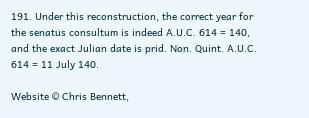191. Under this reconstruction, the correct year for the senatus consultum is indeed A.U.C. 614 = 140, and the exact Julian date is prid. Non. Quint. A.U.C. 614 = 11 July 140.

Website © Chris Bennett,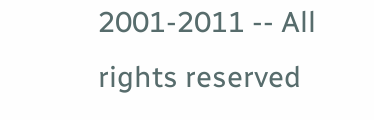2001-2011 -- All rights reserved